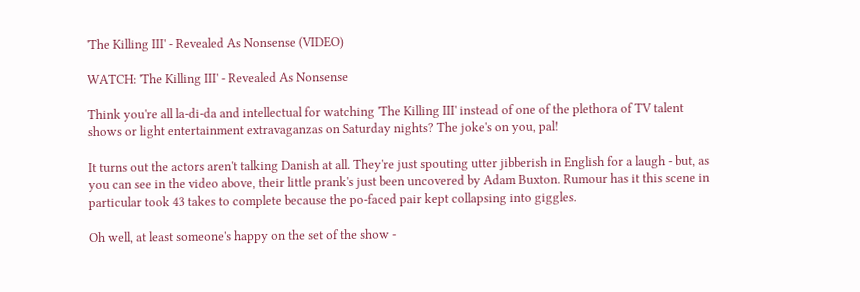'The Killing III' - Revealed As Nonsense (VIDEO)

WATCH: 'The Killing III' - Revealed As Nonsense

Think you're all la-di-da and intellectual for watching 'The Killing III' instead of one of the plethora of TV talent shows or light entertainment extravaganzas on Saturday nights? The joke's on you, pal!

It turns out the actors aren't talking Danish at all. They're just spouting utter jibberish in English for a laugh - but, as you can see in the video above, their little prank's just been uncovered by Adam Buxton. Rumour has it this scene in particular took 43 takes to complete because the po-faced pair kept collapsing into giggles.

Oh well, at least someone's happy on the set of the show -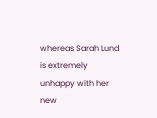whereas Sarah Lund is extremely unhappy with her new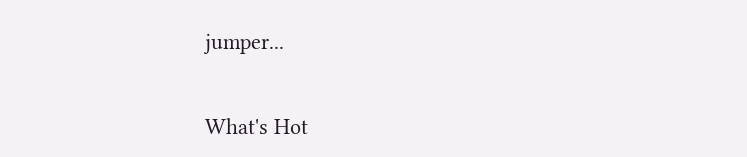jumper...


What's Hot